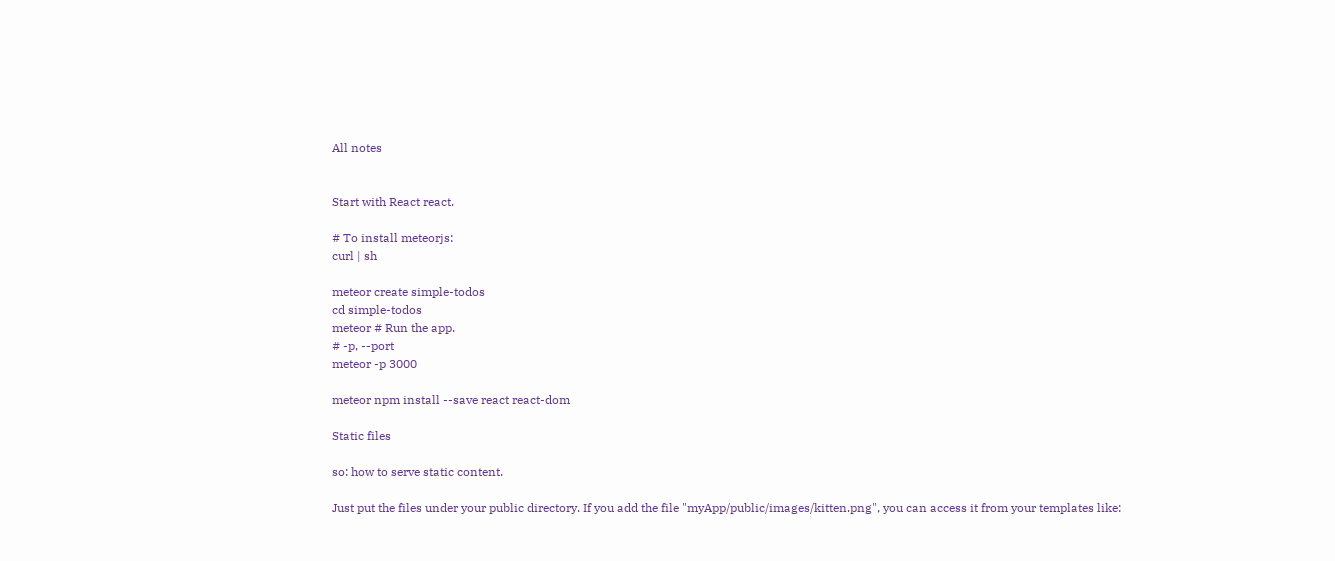All notes


Start with React react.

# To install meteorjs:
curl | sh

meteor create simple-todos
cd simple-todos
meteor # Run the app.
# -p, --port
meteor -p 3000

meteor npm install --save react react-dom

Static files

so: how to serve static content.

Just put the files under your public directory. If you add the file "myApp/public/images/kitten.png", you can access it from your templates like: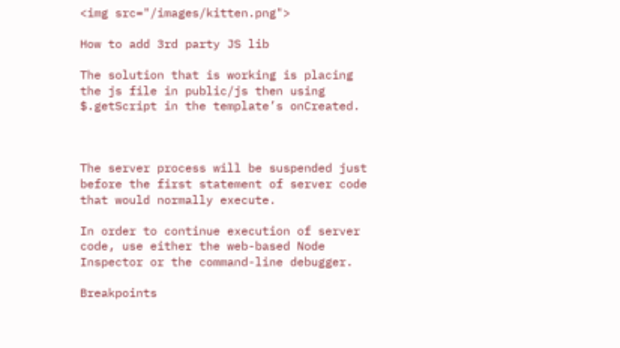<img src="/images/kitten.png">

How to add 3rd party JS lib

The solution that is working is placing the js file in public/js then using $.getScript in the template’s onCreated.



The server process will be suspended just before the first statement of server code that would normally execute.

In order to continue execution of server code, use either the web-based Node Inspector or the command-line debugger.

Breakpoints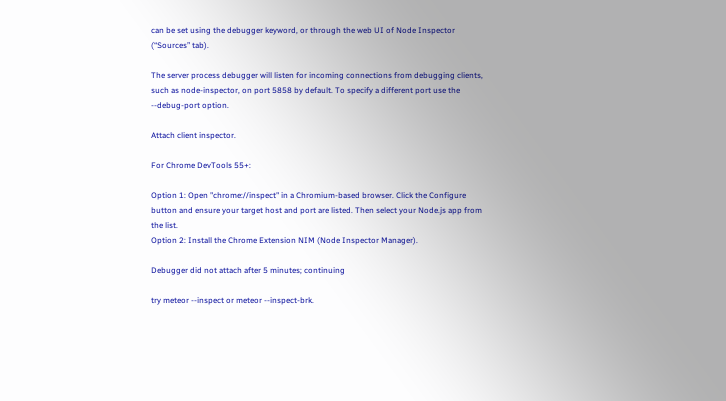can be set using the debugger keyword, or through the web UI of Node Inspector (“Sources” tab).

The server process debugger will listen for incoming connections from debugging clients, such as node-inspector, on port 5858 by default. To specify a different port use the --debug-port option.

Attach client inspector.

For Chrome DevTools 55+:

Option 1: Open "chrome://inspect" in a Chromium-based browser. Click the Configure button and ensure your target host and port are listed. Then select your Node.js app from the list.
Option 2: Install the Chrome Extension NIM (Node Inspector Manager).

Debugger did not attach after 5 minutes; continuing

try meteor --inspect or meteor --inspect-brk.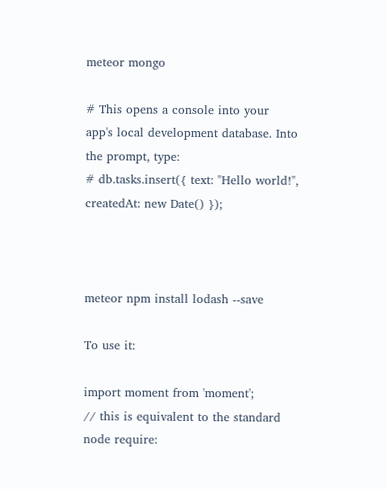meteor mongo

# This opens a console into your app's local development database. Into the prompt, type:
# db.tasks.insert({ text: "Hello world!", createdAt: new Date() });



meteor npm install lodash --save

To use it:

import moment from 'moment';
// this is equivalent to the standard node require: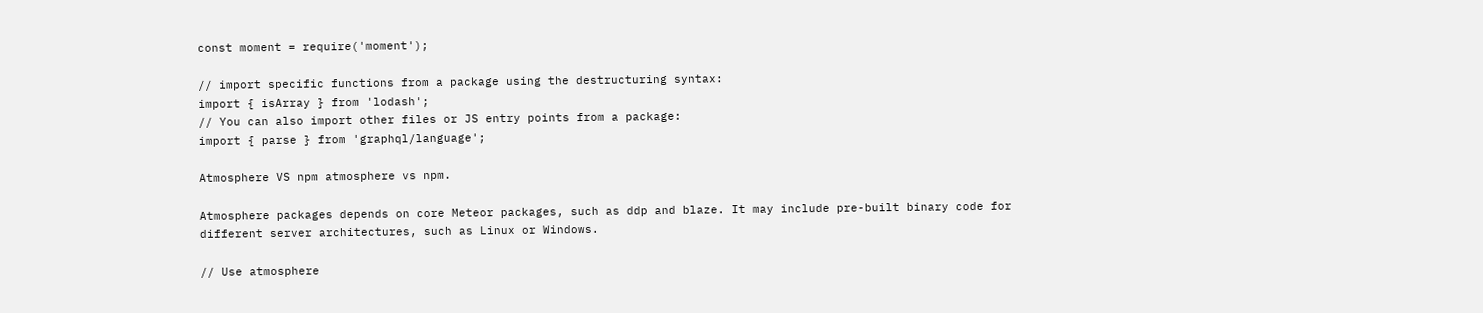const moment = require('moment');

// import specific functions from a package using the destructuring syntax:
import { isArray } from 'lodash';
// You can also import other files or JS entry points from a package:
import { parse } from 'graphql/language';

Atmosphere VS npm atmosphere vs npm.

Atmosphere packages depends on core Meteor packages, such as ddp and blaze. It may include pre-built binary code for different server architectures, such as Linux or Windows.

// Use atmosphere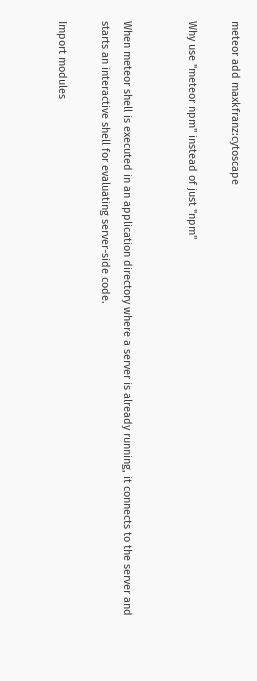meteor add maxkfranz:cytoscape

Why use "meteor npm" instead of just "npm"


When meteor shell is executed in an application directory where a server is already running, it connects to the server and starts an interactive shell for evaluating server-side code.

Import modules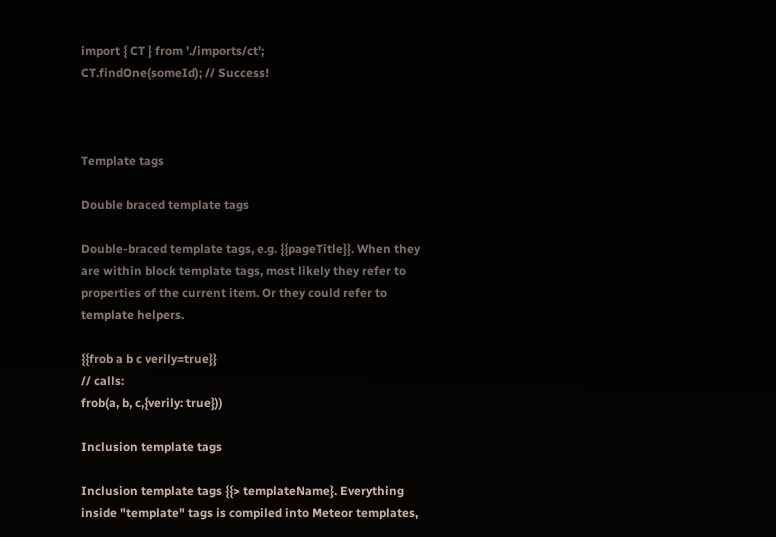import { CT } from './imports/ct';
CT.findOne(someId); // Success!



Template tags

Double braced template tags

Double-braced template tags, e.g. {{pageTitle}}. When they are within block template tags, most likely they refer to properties of the current item. Or they could refer to template helpers.

{{frob a b c verily=true}}
// calls:
frob(a, b, c,{verily: true}))

Inclusion template tags

Inclusion template tags {{> templateName}. Everything inside "template" tags is compiled into Meteor templates,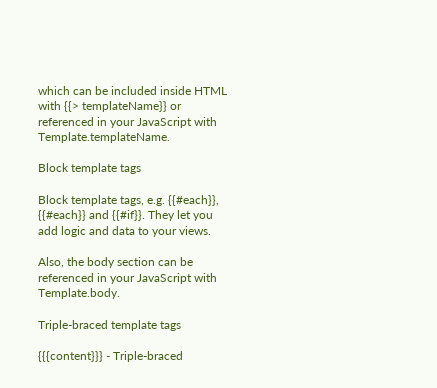which can be included inside HTML with {{> templateName}} or referenced in your JavaScript with Template.templateName.

Block template tags

Block template tags, e.g. {{#each}}, {{#each}} and {{#if}}. They let you add logic and data to your views.

Also, the body section can be referenced in your JavaScript with Template.body.

Triple-braced template tags

{{{content}}} - Triple-braced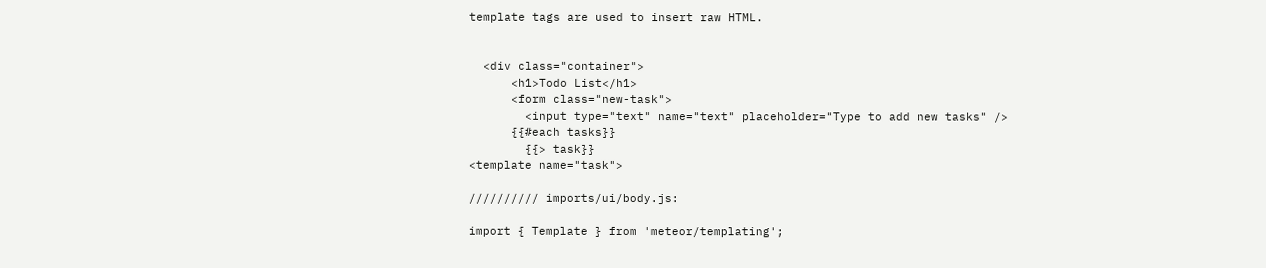template tags are used to insert raw HTML.


  <div class="container">
      <h1>Todo List</h1>
      <form class="new-task">
        <input type="text" name="text" placeholder="Type to add new tasks" />
      {{#each tasks}}
        {{> task}}
<template name="task">

////////// imports/ui/body.js:

import { Template } from 'meteor/templating';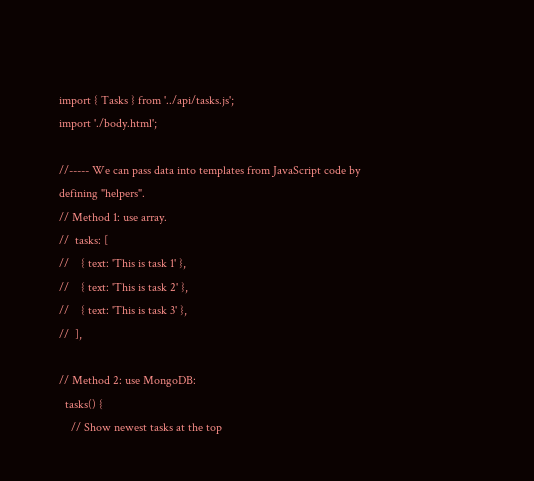import { Tasks } from '../api/tasks.js';
import './body.html';

//----- We can pass data into templates from JavaScript code by defining "helpers".
// Method 1: use array.
//  tasks: [
//    { text: 'This is task 1' },
//    { text: 'This is task 2' },
//    { text: 'This is task 3' },
//  ],

// Method 2: use MongoDB:
  tasks() {
    // Show newest tasks at the top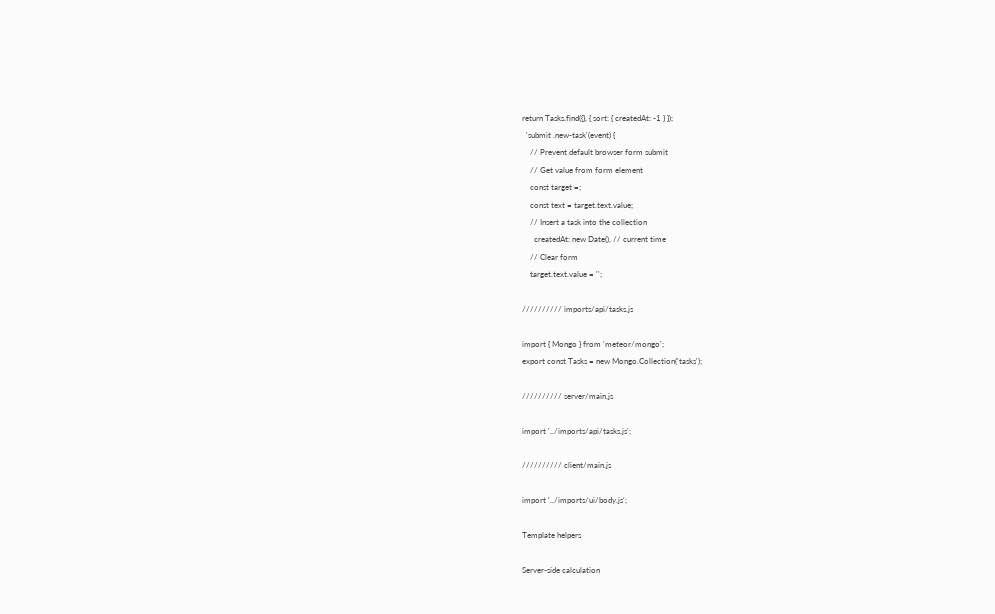return Tasks.find({}, { sort: { createdAt: -1 } });
  'submit .new-task'(event) {
    // Prevent default browser form submit
    // Get value from form element
    const target =;
    const text = target.text.value;
    // Insert a task into the collection
      createdAt: new Date(), // current time
    // Clear form
    target.text.value = '';

////////// imports/api/tasks.js

import { Mongo } from 'meteor/mongo';
export const Tasks = new Mongo.Collection('tasks');

////////// server/main.js

import '../imports/api/tasks.js';

////////// client/main.js

import '../imports/ui/body.js';

Template helpers

Server-side calculation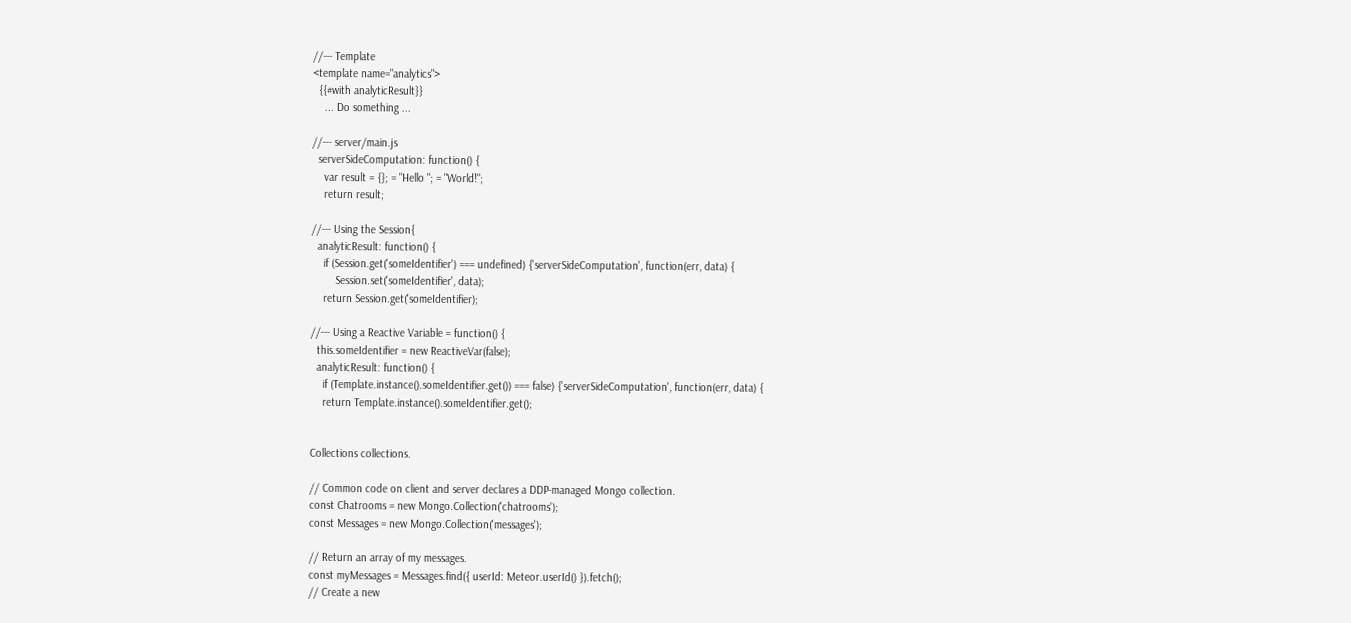//--- Template
<template name="analytics">
  {{#with analyticResult}}
    ... Do something ...

//--- server/main.js
  serverSideComputation: function() {
    var result = {}; = "Hello "; = "World!";
    return result;

//--- Using the Session{
  analyticResult: function() {
    if (Session.get('someIdentifier') === undefined) {'serverSideComputation', function(err, data) {
        Session.set('someIdentifier', data);
    return Session.get('someIdentifier);

//--- Using a Reactive Variable = function() {
  this.someIdentifier = new ReactiveVar(false);
  analyticResult: function() {
    if (Template.instance().someIdentifier.get()) === false) {'serverSideComputation', function(err, data) {
    return Template.instance().someIdentifier.get();


Collections collections.

// Common code on client and server declares a DDP-managed Mongo collection.
const Chatrooms = new Mongo.Collection('chatrooms');
const Messages = new Mongo.Collection('messages');

// Return an array of my messages.
const myMessages = Messages.find({ userId: Meteor.userId() }).fetch();
// Create a new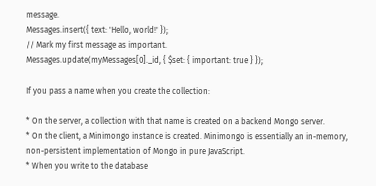message.
Messages.insert({ text: 'Hello, world!' });
// Mark my first message as important.
Messages.update(myMessages[0]._id, { $set: { important: true } });

If you pass a name when you create the collection:

* On the server, a collection with that name is created on a backend Mongo server.
* On the client, a Minimongo instance is created. Minimongo is essentially an in-memory, non-persistent implementation of Mongo in pure JavaScript.
* When you write to the database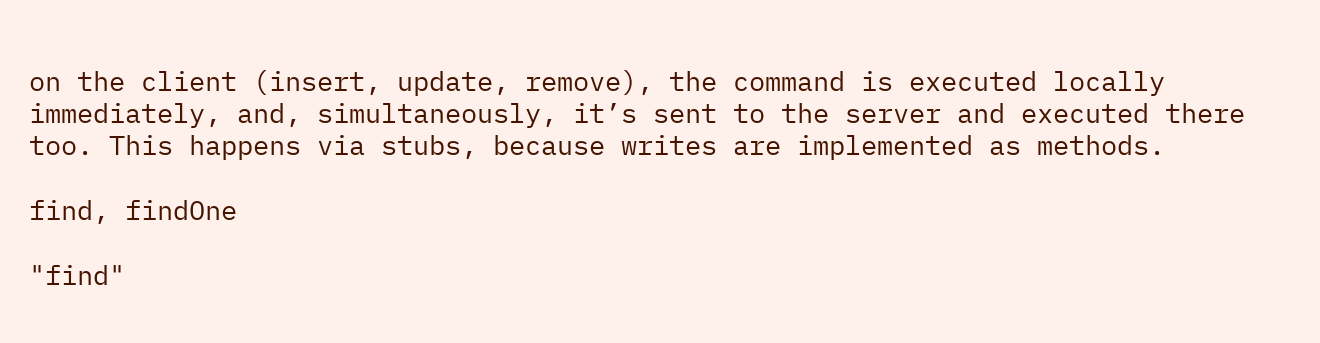on the client (insert, update, remove), the command is executed locally immediately, and, simultaneously, it’s sent to the server and executed there too. This happens via stubs, because writes are implemented as methods.

find, findOne

"find"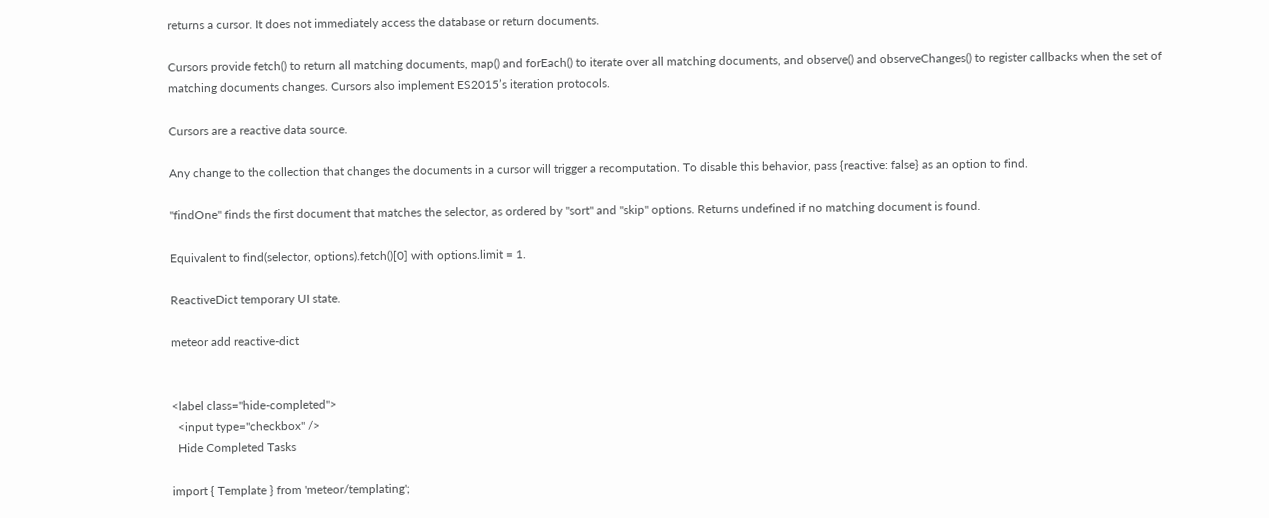returns a cursor. It does not immediately access the database or return documents.

Cursors provide fetch() to return all matching documents, map() and forEach() to iterate over all matching documents, and observe() and observeChanges() to register callbacks when the set of matching documents changes. Cursors also implement ES2015’s iteration protocols.

Cursors are a reactive data source.

Any change to the collection that changes the documents in a cursor will trigger a recomputation. To disable this behavior, pass {reactive: false} as an option to find.

"findOne" finds the first document that matches the selector, as ordered by "sort" and "skip" options. Returns undefined if no matching document is found.

Equivalent to find(selector, options).fetch()[0] with options.limit = 1.

ReactiveDict temporary UI state.

meteor add reactive-dict


<label class="hide-completed">
  <input type="checkbox" />
  Hide Completed Tasks

import { Template } from 'meteor/templating';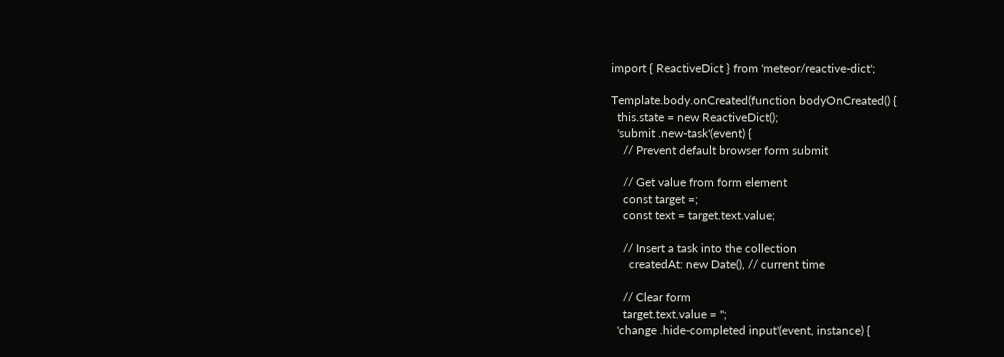import { ReactiveDict } from 'meteor/reactive-dict';

Template.body.onCreated(function bodyOnCreated() {
  this.state = new ReactiveDict();
  'submit .new-task'(event) {
    // Prevent default browser form submit

    // Get value from form element
    const target =;
    const text = target.text.value;

    // Insert a task into the collection
      createdAt: new Date(), // current time

    // Clear form
    target.text.value = '';
  'change .hide-completed input'(event, instance) {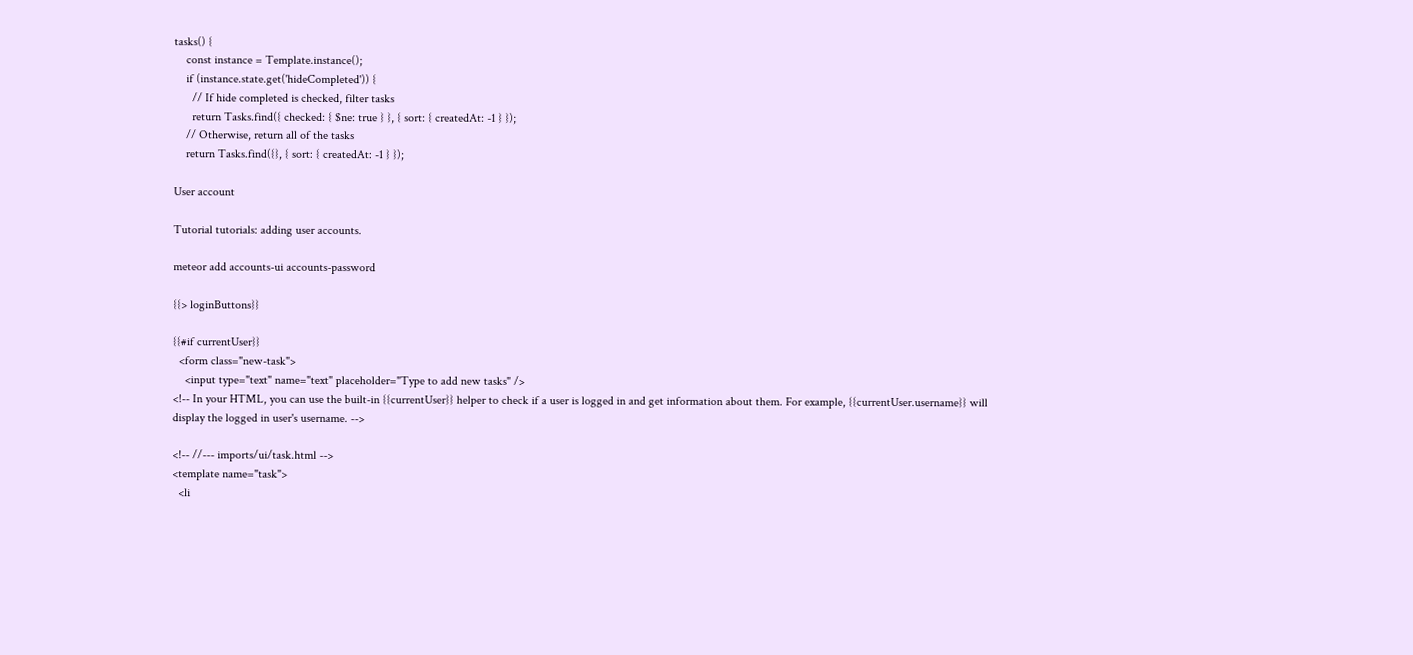tasks() {
    const instance = Template.instance();
    if (instance.state.get('hideCompleted')) {
      // If hide completed is checked, filter tasks
      return Tasks.find({ checked: { $ne: true } }, { sort: { createdAt: -1 } });
    // Otherwise, return all of the tasks
    return Tasks.find({}, { sort: { createdAt: -1 } });

User account

Tutorial tutorials: adding user accounts.

meteor add accounts-ui accounts-password

{{> loginButtons}}

{{#if currentUser}}
  <form class="new-task">
    <input type="text" name="text" placeholder="Type to add new tasks" />
<!-- In your HTML, you can use the built-in {{currentUser}} helper to check if a user is logged in and get information about them. For example, {{currentUser.username}} will display the logged in user's username. -->

<!-- //--- imports/ui/task.html -->
<template name="task">
  <li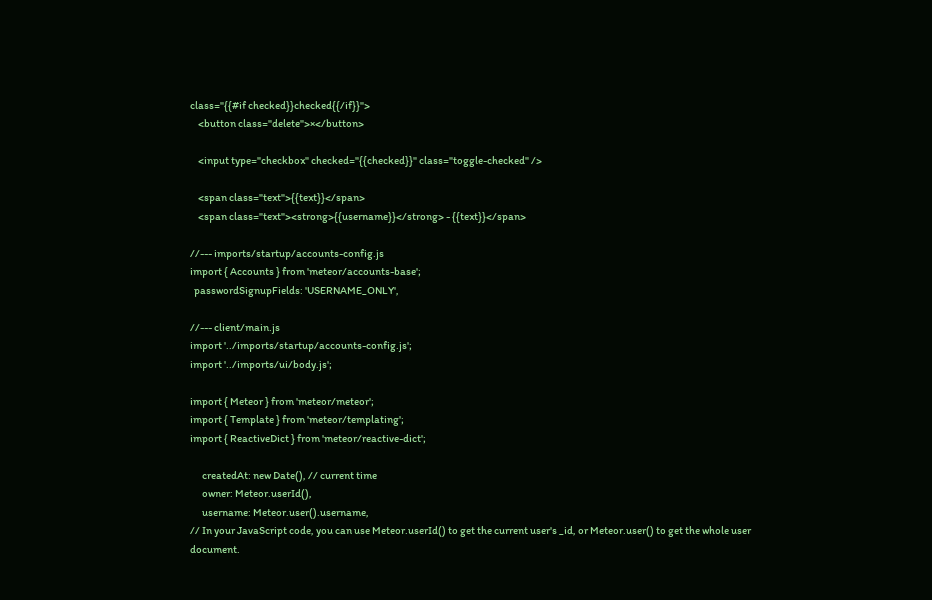class="{{#if checked}}checked{{/if}}">
    <button class="delete">×</button>

    <input type="checkbox" checked="{{checked}}" class="toggle-checked" />

    <span class="text">{{text}}</span>
    <span class="text"><strong>{{username}}</strong> - {{text}}</span>

//--- imports/startup/accounts-config.js
import { Accounts } from 'meteor/accounts-base';
  passwordSignupFields: 'USERNAME_ONLY',

//--- client/main.js
import '../imports/startup/accounts-config.js';
import '../imports/ui/body.js';

import { Meteor } from 'meteor/meteor';
import { Template } from 'meteor/templating';
import { ReactiveDict } from 'meteor/reactive-dict';

      createdAt: new Date(), // current time
      owner: Meteor.userId(),
      username: Meteor.user().username,
// In your JavaScript code, you can use Meteor.userId() to get the current user's _id, or Meteor.user() to get the whole user document.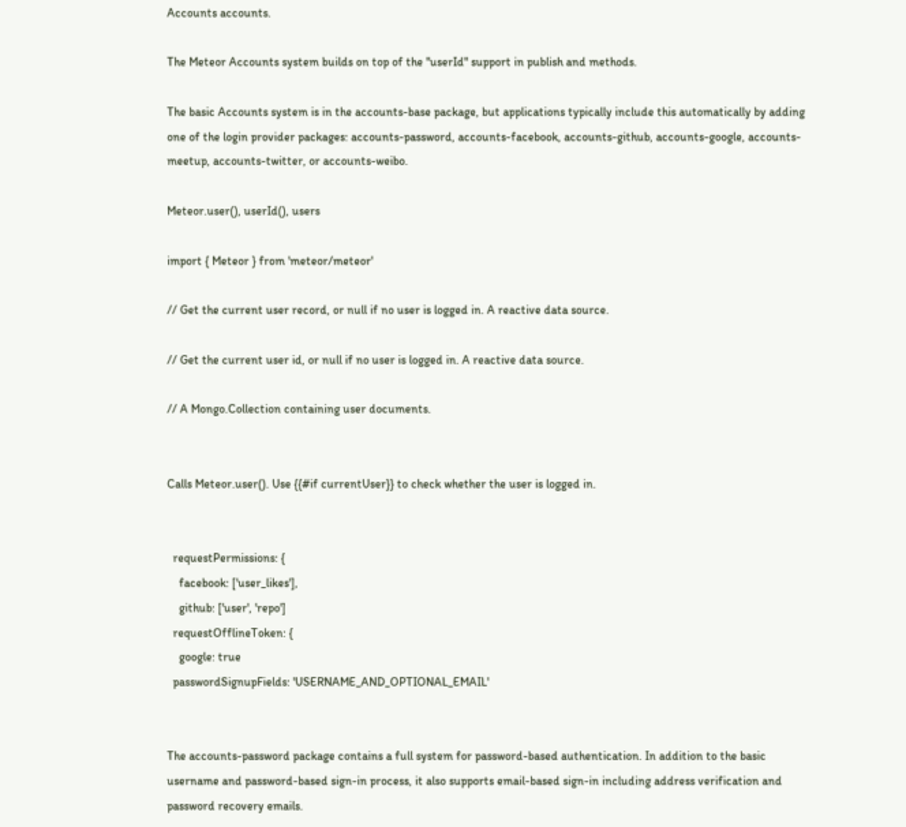Accounts accounts.

The Meteor Accounts system builds on top of the "userId" support in publish and methods.

The basic Accounts system is in the accounts-base package, but applications typically include this automatically by adding one of the login provider packages: accounts-password, accounts-facebook, accounts-github, accounts-google, accounts-meetup, accounts-twitter, or accounts-weibo.

Meteor.user(), userId(), users

import { Meteor } from 'meteor/meteor'

// Get the current user record, or null if no user is logged in. A reactive data source.

// Get the current user id, or null if no user is logged in. A reactive data source.

// A Mongo.Collection containing user documents.


Calls Meteor.user(). Use {{#if currentUser}} to check whether the user is logged in.


  requestPermissions: {
    facebook: ['user_likes'],
    github: ['user', 'repo']
  requestOfflineToken: {
    google: true
  passwordSignupFields: 'USERNAME_AND_OPTIONAL_EMAIL'


The accounts-password package contains a full system for password-based authentication. In addition to the basic username and password-based sign-in process, it also supports email-based sign-in including address verification and password recovery emails.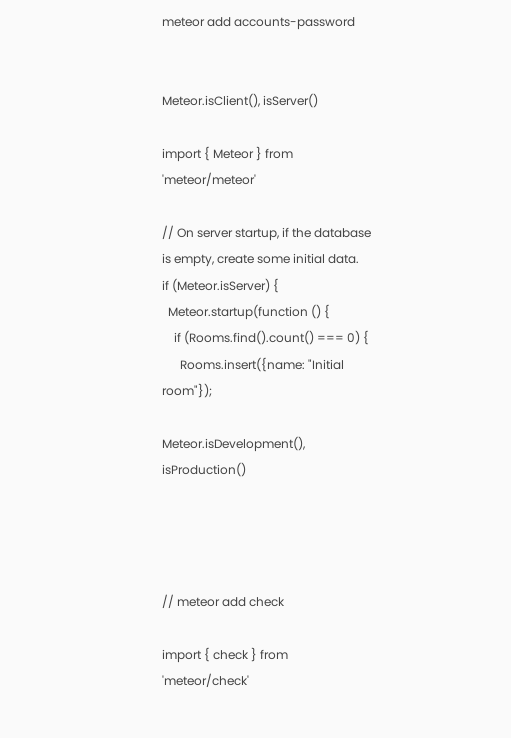meteor add accounts-password


Meteor.isClient(), isServer()

import { Meteor } from 'meteor/meteor'

// On server startup, if the database is empty, create some initial data.
if (Meteor.isServer) {
  Meteor.startup(function () {
    if (Rooms.find().count() === 0) {
      Rooms.insert({name: "Initial room"});

Meteor.isDevelopment(), isProduction()




// meteor add check

import { check } from 'meteor/check'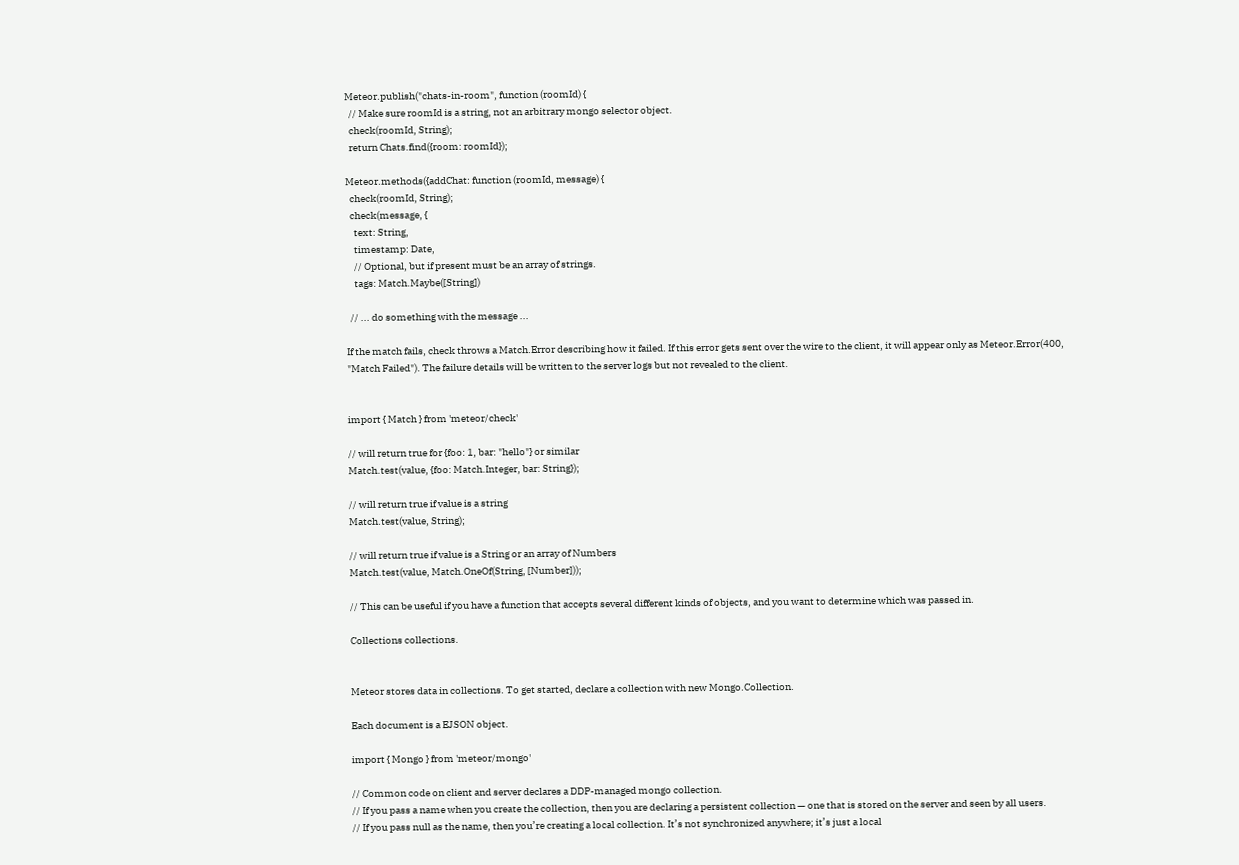Meteor.publish("chats-in-room", function (roomId) {
  // Make sure roomId is a string, not an arbitrary mongo selector object.
  check(roomId, String);
  return Chats.find({room: roomId});

Meteor.methods({addChat: function (roomId, message) {
  check(roomId, String);
  check(message, {
    text: String,
    timestamp: Date,
    // Optional, but if present must be an array of strings.
    tags: Match.Maybe([String])

  // ... do something with the message ...

If the match fails, check throws a Match.Error describing how it failed. If this error gets sent over the wire to the client, it will appear only as Meteor.Error(400, "Match Failed"). The failure details will be written to the server logs but not revealed to the client.


import { Match } from 'meteor/check'

// will return true for {foo: 1, bar: "hello"} or similar
Match.test(value, {foo: Match.Integer, bar: String});

// will return true if value is a string
Match.test(value, String);

// will return true if value is a String or an array of Numbers
Match.test(value, Match.OneOf(String, [Number]));

// This can be useful if you have a function that accepts several different kinds of objects, and you want to determine which was passed in.

Collections collections.


Meteor stores data in collections. To get started, declare a collection with new Mongo.Collection.

Each document is a EJSON object.

import { Mongo } from 'meteor/mongo'

// Common code on client and server declares a DDP-managed mongo collection.
// If you pass a name when you create the collection, then you are declaring a persistent collection — one that is stored on the server and seen by all users.
// If you pass null as the name, then you’re creating a local collection. It’s not synchronized anywhere; it’s just a local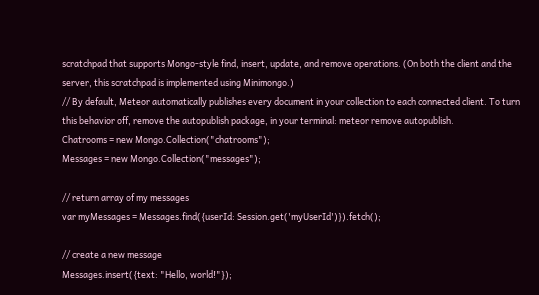scratchpad that supports Mongo-style find, insert, update, and remove operations. (On both the client and the server, this scratchpad is implemented using Minimongo.)
// By default, Meteor automatically publishes every document in your collection to each connected client. To turn this behavior off, remove the autopublish package, in your terminal: meteor remove autopublish.
Chatrooms = new Mongo.Collection("chatrooms");
Messages = new Mongo.Collection("messages");

// return array of my messages
var myMessages = Messages.find({userId: Session.get('myUserId')}).fetch();

// create a new message
Messages.insert({text: "Hello, world!"});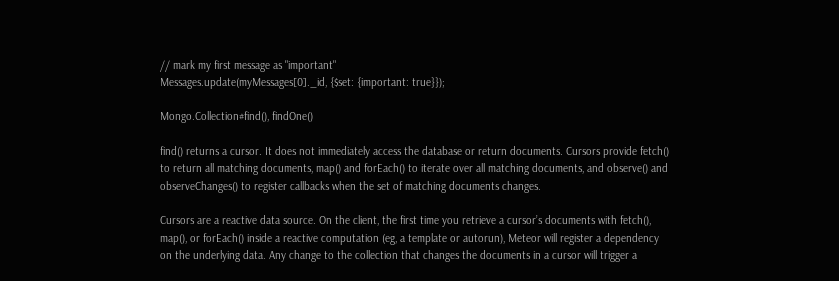// mark my first message as "important"
Messages.update(myMessages[0]._id, {$set: {important: true}});

Mongo.Collection#find(), findOne()

find() returns a cursor. It does not immediately access the database or return documents. Cursors provide fetch() to return all matching documents, map() and forEach() to iterate over all matching documents, and observe() and observeChanges() to register callbacks when the set of matching documents changes.

Cursors are a reactive data source. On the client, the first time you retrieve a cursor’s documents with fetch(), map(), or forEach() inside a reactive computation (eg, a template or autorun), Meteor will register a dependency on the underlying data. Any change to the collection that changes the documents in a cursor will trigger a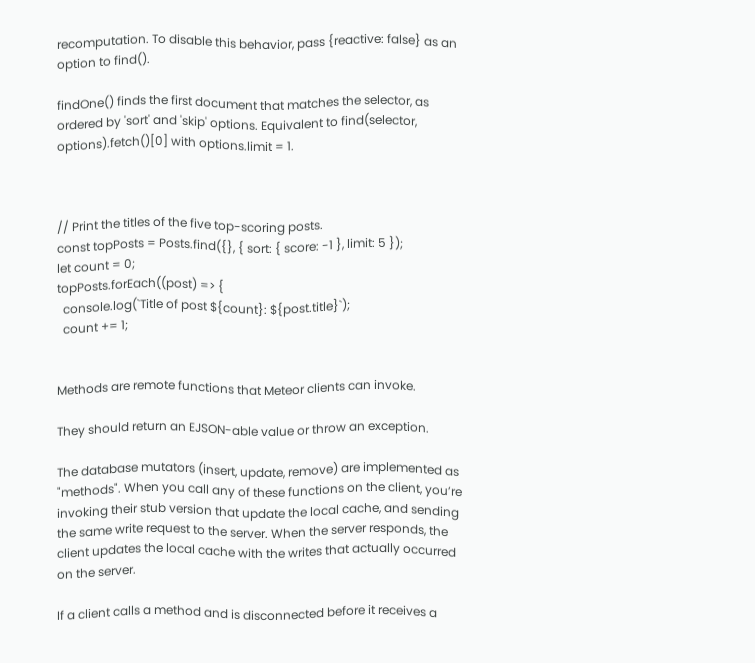recomputation. To disable this behavior, pass {reactive: false} as an option to find().

findOne() finds the first document that matches the selector, as ordered by 'sort' and 'skip' options. Equivalent to find(selector, options).fetch()[0] with options.limit = 1.



// Print the titles of the five top-scoring posts.
const topPosts = Posts.find({}, { sort: { score: -1 }, limit: 5 });
let count = 0;
topPosts.forEach((post) => {
  console.log(`Title of post ${count}: ${post.title}`);
  count += 1;


Methods are remote functions that Meteor clients can invoke.

They should return an EJSON-able value or throw an exception.

The database mutators (insert, update, remove) are implemented as "methods". When you call any of these functions on the client, you’re invoking their stub version that update the local cache, and sending the same write request to the server. When the server responds, the client updates the local cache with the writes that actually occurred on the server.

If a client calls a method and is disconnected before it receives a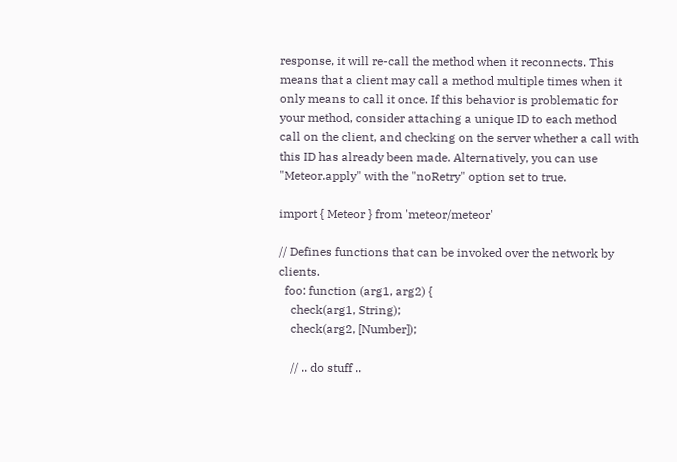response, it will re-call the method when it reconnects. This means that a client may call a method multiple times when it only means to call it once. If this behavior is problematic for your method, consider attaching a unique ID to each method call on the client, and checking on the server whether a call with this ID has already been made. Alternatively, you can use "Meteor.apply" with the "noRetry" option set to true.

import { Meteor } from 'meteor/meteor'

// Defines functions that can be invoked over the network by clients.
  foo: function (arg1, arg2) {
    check(arg1, String);
    check(arg2, [Number]);

    // .. do stuff ..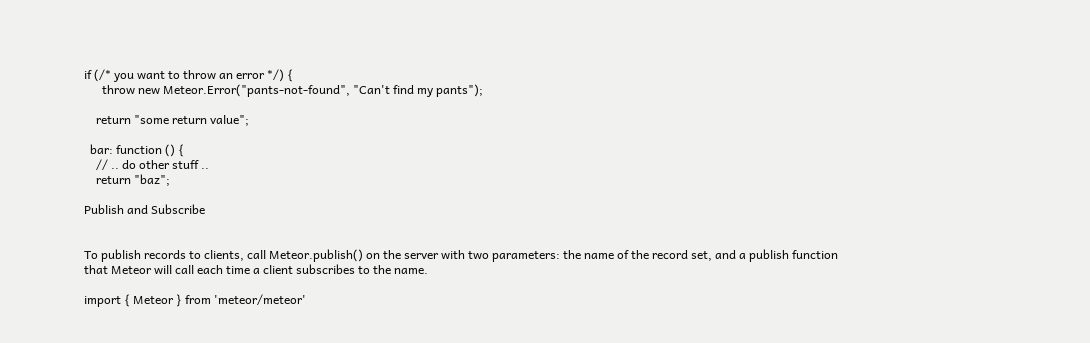if (/* you want to throw an error */) {
      throw new Meteor.Error("pants-not-found", "Can't find my pants");

    return "some return value";

  bar: function () {
    // .. do other stuff ..
    return "baz";

Publish and Subscribe


To publish records to clients, call Meteor.publish() on the server with two parameters: the name of the record set, and a publish function that Meteor will call each time a client subscribes to the name.

import { Meteor } from 'meteor/meteor'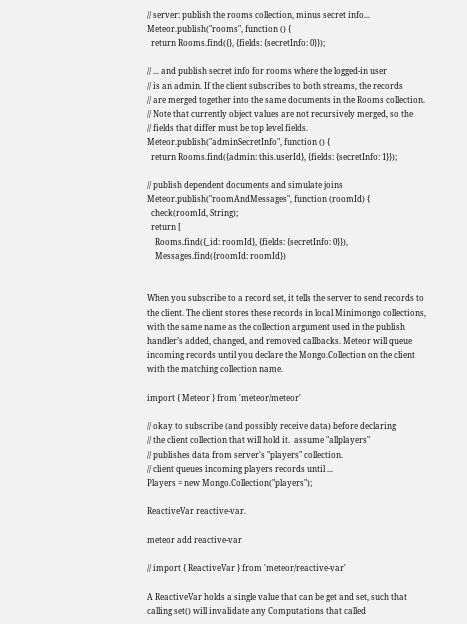// server: publish the rooms collection, minus secret info...
Meteor.publish("rooms", function () {
  return Rooms.find({}, {fields: {secretInfo: 0}});

// ... and publish secret info for rooms where the logged-in user
// is an admin. If the client subscribes to both streams, the records
// are merged together into the same documents in the Rooms collection.
// Note that currently object values are not recursively merged, so the
// fields that differ must be top level fields.
Meteor.publish("adminSecretInfo", function () {
  return Rooms.find({admin: this.userId}, {fields: {secretInfo: 1}});

// publish dependent documents and simulate joins
Meteor.publish("roomAndMessages", function (roomId) {
  check(roomId, String);
  return [
    Rooms.find({_id: roomId}, {fields: {secretInfo: 0}}),
    Messages.find({roomId: roomId})


When you subscribe to a record set, it tells the server to send records to the client. The client stores these records in local Minimongo collections, with the same name as the collection argument used in the publish handler’s added, changed, and removed callbacks. Meteor will queue incoming records until you declare the Mongo.Collection on the client with the matching collection name.

import { Meteor } from 'meteor/meteor'

// okay to subscribe (and possibly receive data) before declaring
// the client collection that will hold it.  assume "allplayers"
// publishes data from server's "players" collection.
// client queues incoming players records until ...
Players = new Mongo.Collection("players");

ReactiveVar reactive-var.

meteor add reactive-var

// import { ReactiveVar } from 'meteor/reactive-var'

A ReactiveVar holds a single value that can be get and set, such that calling set() will invalidate any Computations that called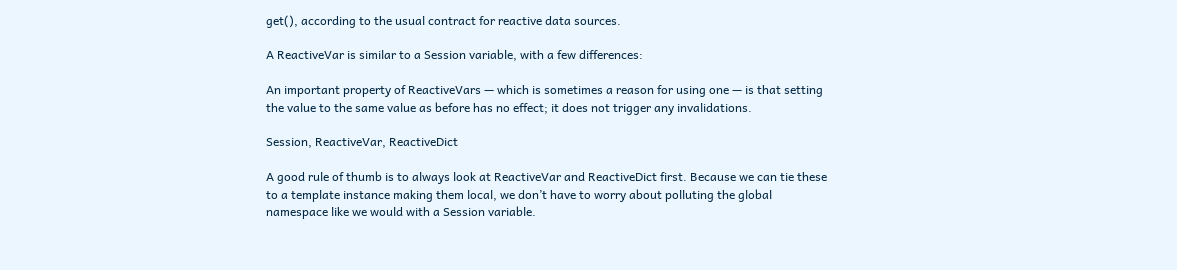get(), according to the usual contract for reactive data sources.

A ReactiveVar is similar to a Session variable, with a few differences:

An important property of ReactiveVars — which is sometimes a reason for using one — is that setting the value to the same value as before has no effect; it does not trigger any invalidations.

Session, ReactiveVar, ReactiveDict

A good rule of thumb is to always look at ReactiveVar and ReactiveDict first. Because we can tie these to a template instance making them local, we don’t have to worry about polluting the global namespace like we would with a Session variable.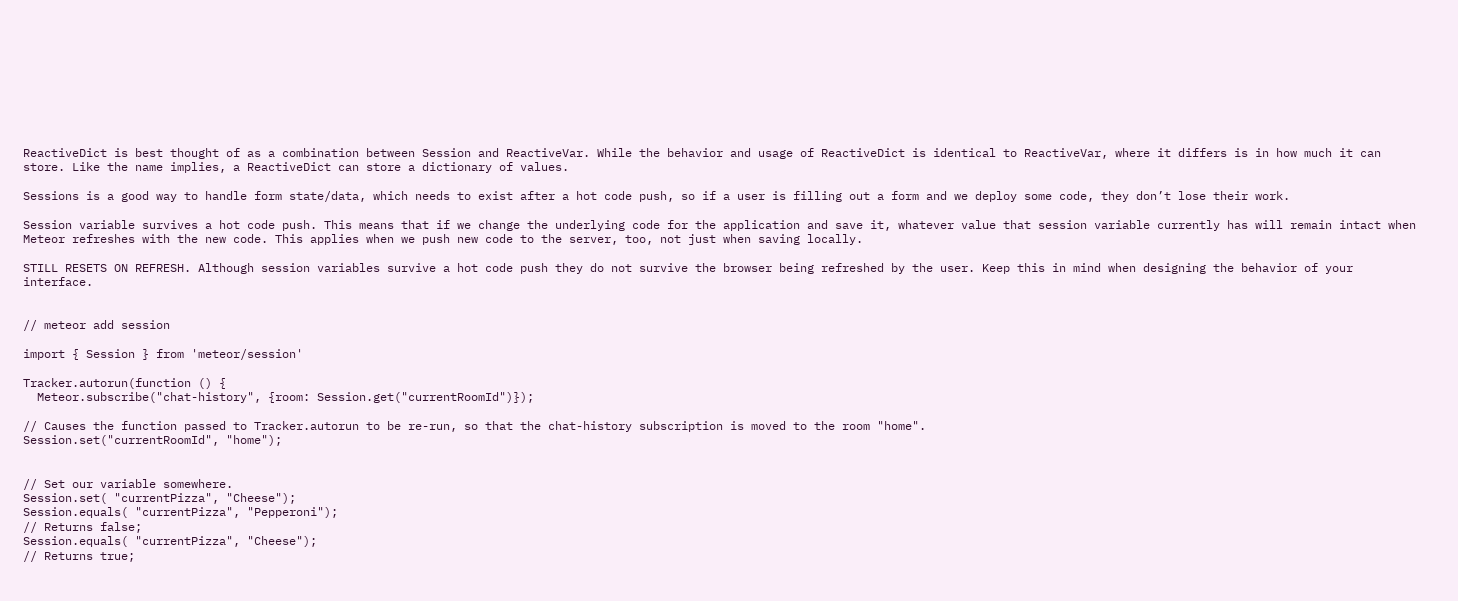ReactiveDict is best thought of as a combination between Session and ReactiveVar. While the behavior and usage of ReactiveDict is identical to ReactiveVar, where it differs is in how much it can store. Like the name implies, a ReactiveDict can store a dictionary of values.

Sessions is a good way to handle form state/data, which needs to exist after a hot code push, so if a user is filling out a form and we deploy some code, they don’t lose their work.

Session variable survives a hot code push. This means that if we change the underlying code for the application and save it, whatever value that session variable currently has will remain intact when Meteor refreshes with the new code. This applies when we push new code to the server, too, not just when saving locally.

STILL RESETS ON REFRESH. Although session variables survive a hot code push they do not survive the browser being refreshed by the user. Keep this in mind when designing the behavior of your interface.


// meteor add session

import { Session } from 'meteor/session'

Tracker.autorun(function () {
  Meteor.subscribe("chat-history", {room: Session.get("currentRoomId")});

// Causes the function passed to Tracker.autorun to be re-run, so that the chat-history subscription is moved to the room "home".
Session.set("currentRoomId", "home");


// Set our variable somewhere.
Session.set( "currentPizza", "Cheese");
Session.equals( "currentPizza", "Pepperoni");
// Returns false;
Session.equals( "currentPizza", "Cheese");
// Returns true;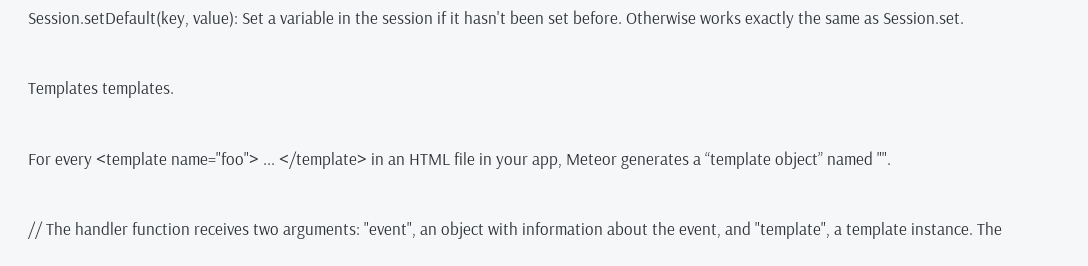Session.setDefault(key, value): Set a variable in the session if it hasn't been set before. Otherwise works exactly the same as Session.set.

Templates templates.

For every <template name="foo"> ... </template> in an HTML file in your app, Meteor generates a “template object” named "".

// The handler function receives two arguments: "event", an object with information about the event, and "template", a template instance. The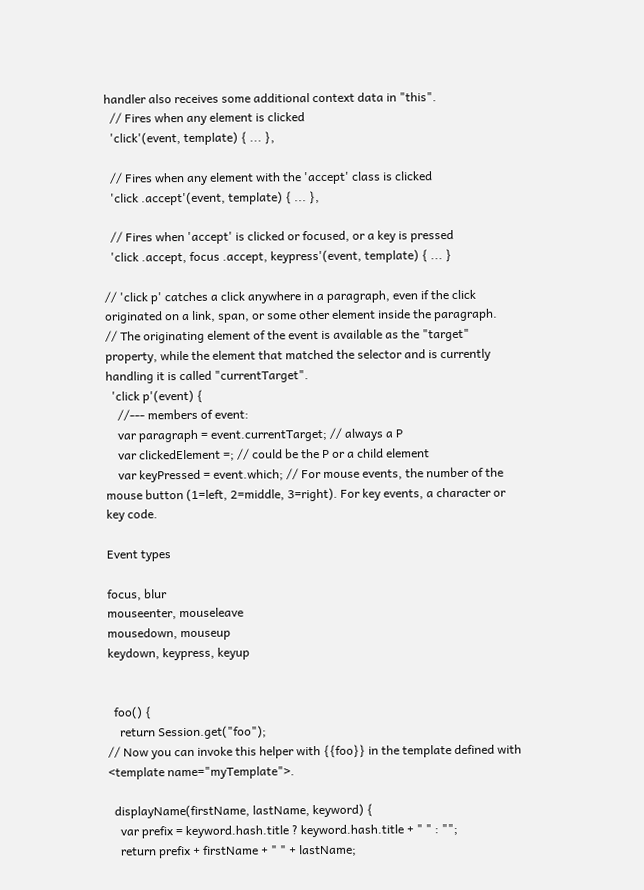handler also receives some additional context data in "this".
  // Fires when any element is clicked
  'click'(event, template) { ... },

  // Fires when any element with the 'accept' class is clicked
  'click .accept'(event, template) { ... },

  // Fires when 'accept' is clicked or focused, or a key is pressed
  'click .accept, focus .accept, keypress'(event, template) { ... }

// 'click p' catches a click anywhere in a paragraph, even if the click originated on a link, span, or some other element inside the paragraph.
// The originating element of the event is available as the "target" property, while the element that matched the selector and is currently handling it is called "currentTarget".
  'click p'(event) {
    //--- members of event:
    var paragraph = event.currentTarget; // always a P
    var clickedElement =; // could be the P or a child element
    var keyPressed = event.which; // For mouse events, the number of the mouse button (1=left, 2=middle, 3=right). For key events, a character or key code.

Event types

focus, blur
mouseenter, mouseleave
mousedown, mouseup
keydown, keypress, keyup


  foo() {
    return Session.get("foo");
// Now you can invoke this helper with {{foo}} in the template defined with <template name="myTemplate">.

  displayName(firstName, lastName, keyword) {
    var prefix = keyword.hash.title ? keyword.hash.title + " " : "";
    return prefix + firstName + " " + lastName;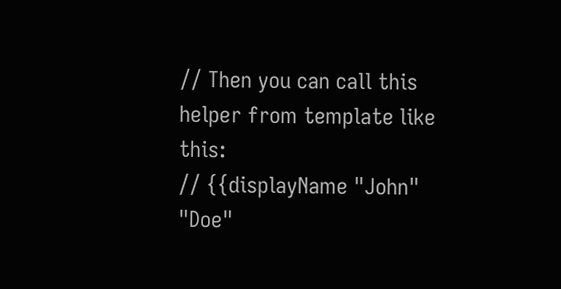// Then you can call this helper from template like this:
// {{displayName "John" "Doe"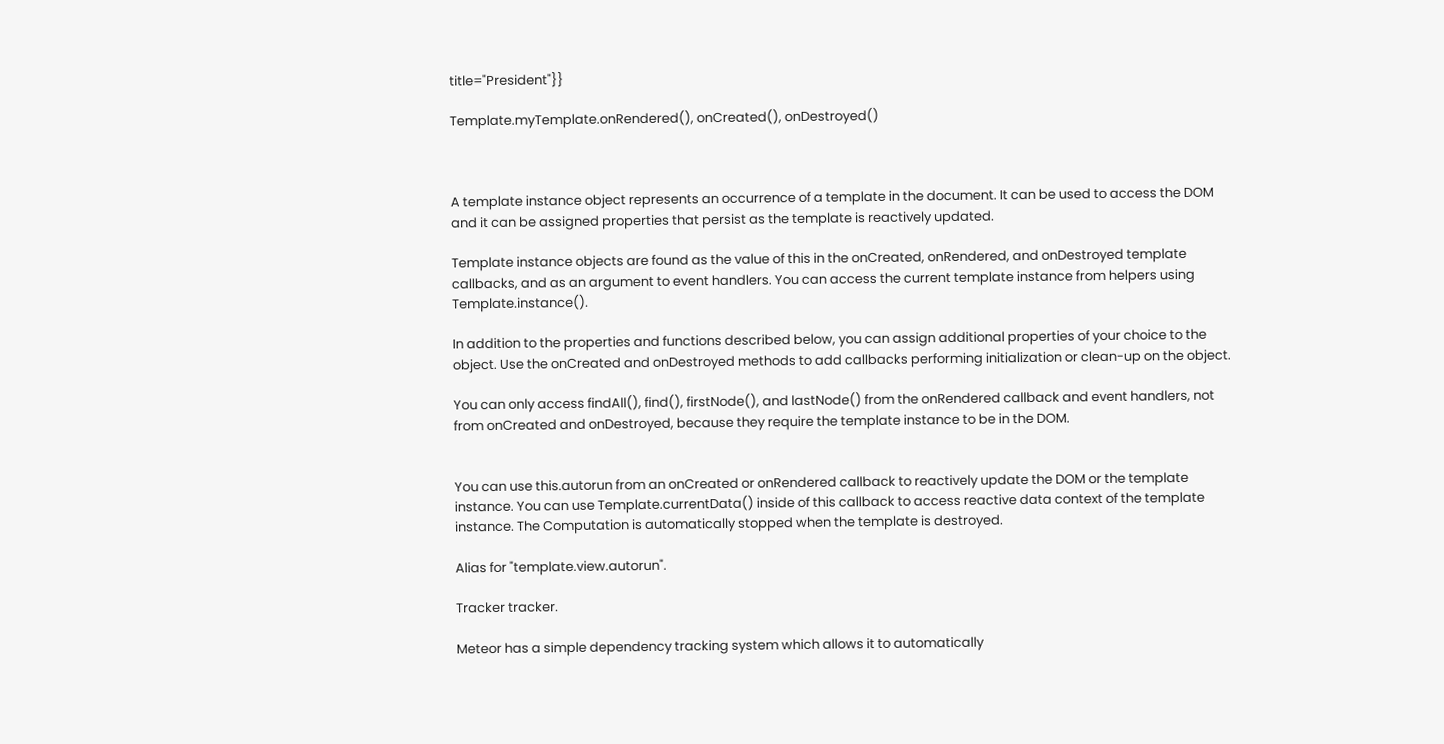title="President"}}

Template.myTemplate.onRendered(), onCreated(), onDestroyed()



A template instance object represents an occurrence of a template in the document. It can be used to access the DOM and it can be assigned properties that persist as the template is reactively updated.

Template instance objects are found as the value of this in the onCreated, onRendered, and onDestroyed template callbacks, and as an argument to event handlers. You can access the current template instance from helpers using Template.instance().

In addition to the properties and functions described below, you can assign additional properties of your choice to the object. Use the onCreated and onDestroyed methods to add callbacks performing initialization or clean-up on the object.

You can only access findAll(), find(), firstNode(), and lastNode() from the onRendered callback and event handlers, not from onCreated and onDestroyed, because they require the template instance to be in the DOM.


You can use this.autorun from an onCreated or onRendered callback to reactively update the DOM or the template instance. You can use Template.currentData() inside of this callback to access reactive data context of the template instance. The Computation is automatically stopped when the template is destroyed.

Alias for "template.view.autorun".

Tracker tracker.

Meteor has a simple dependency tracking system which allows it to automatically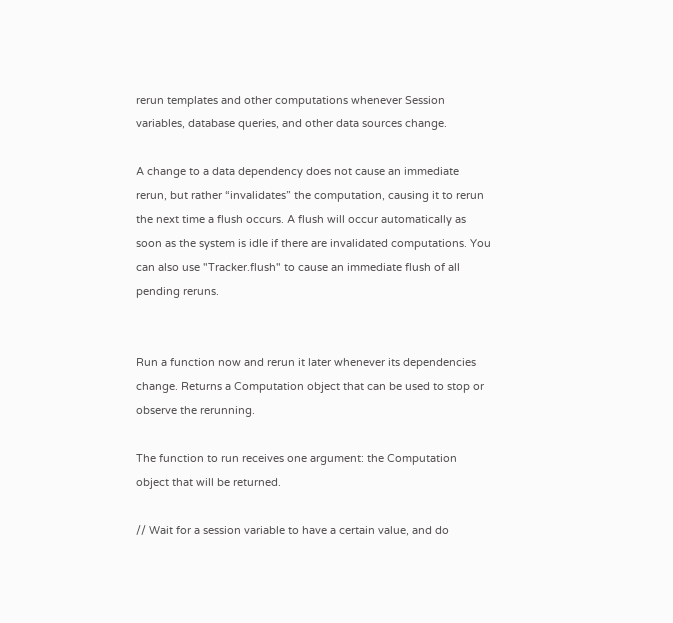rerun templates and other computations whenever Session variables, database queries, and other data sources change.

A change to a data dependency does not cause an immediate rerun, but rather “invalidates” the computation, causing it to rerun the next time a flush occurs. A flush will occur automatically as soon as the system is idle if there are invalidated computations. You can also use "Tracker.flush" to cause an immediate flush of all pending reruns.


Run a function now and rerun it later whenever its dependencies change. Returns a Computation object that can be used to stop or observe the rerunning.

The function to run receives one argument: the Computation object that will be returned.

// Wait for a session variable to have a certain value, and do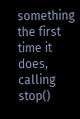something the first time it does, calling stop()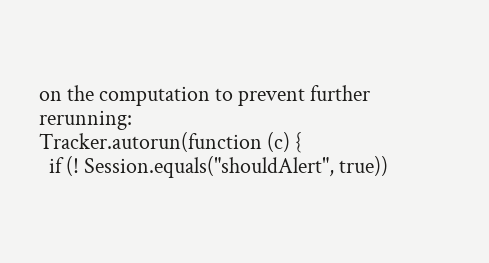on the computation to prevent further rerunning:
Tracker.autorun(function (c) {
  if (! Session.equals("shouldAlert", true))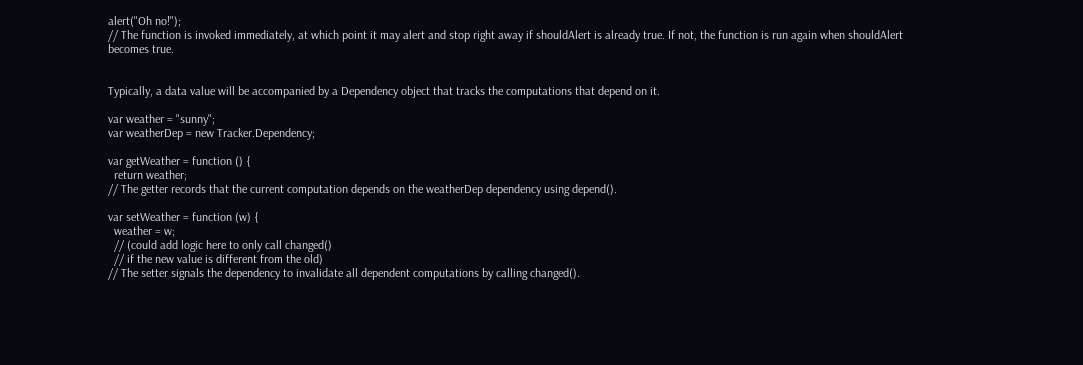alert("Oh no!");
// The function is invoked immediately, at which point it may alert and stop right away if shouldAlert is already true. If not, the function is run again when shouldAlert becomes true.


Typically, a data value will be accompanied by a Dependency object that tracks the computations that depend on it.

var weather = "sunny";
var weatherDep = new Tracker.Dependency;

var getWeather = function () {
  return weather;
// The getter records that the current computation depends on the weatherDep dependency using depend().

var setWeather = function (w) {
  weather = w;
  // (could add logic here to only call changed()
  // if the new value is different from the old)
// The setter signals the dependency to invalidate all dependent computations by calling changed().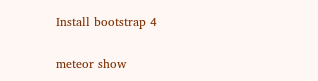Install bootstrap 4

meteor show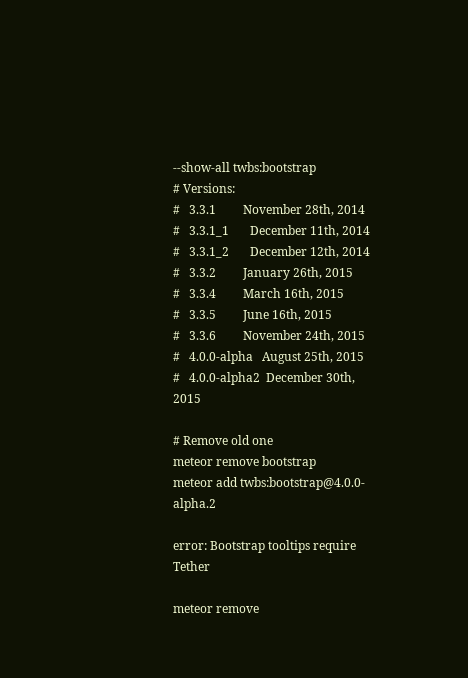--show-all twbs:bootstrap
# Versions:
#   3.3.1         November 28th, 2014
#   3.3.1_1       December 11th, 2014
#   3.3.1_2       December 12th, 2014
#   3.3.2         January 26th, 2015
#   3.3.4         March 16th, 2015
#   3.3.5         June 16th, 2015
#   3.3.6         November 24th, 2015
#   4.0.0-alpha   August 25th, 2015
#   4.0.0-alpha2  December 30th, 2015

# Remove old one
meteor remove bootstrap
meteor add twbs:bootstrap@4.0.0-alpha.2

error: Bootstrap tooltips require Tether

meteor remove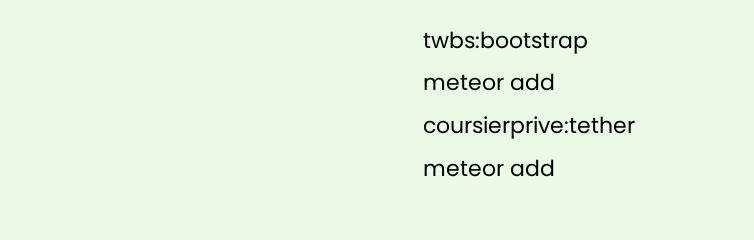twbs:bootstrap
meteor add coursierprive:tether
meteor add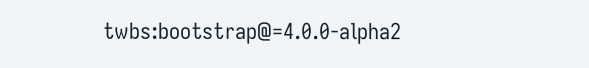twbs:bootstrap@=4.0.0-alpha2